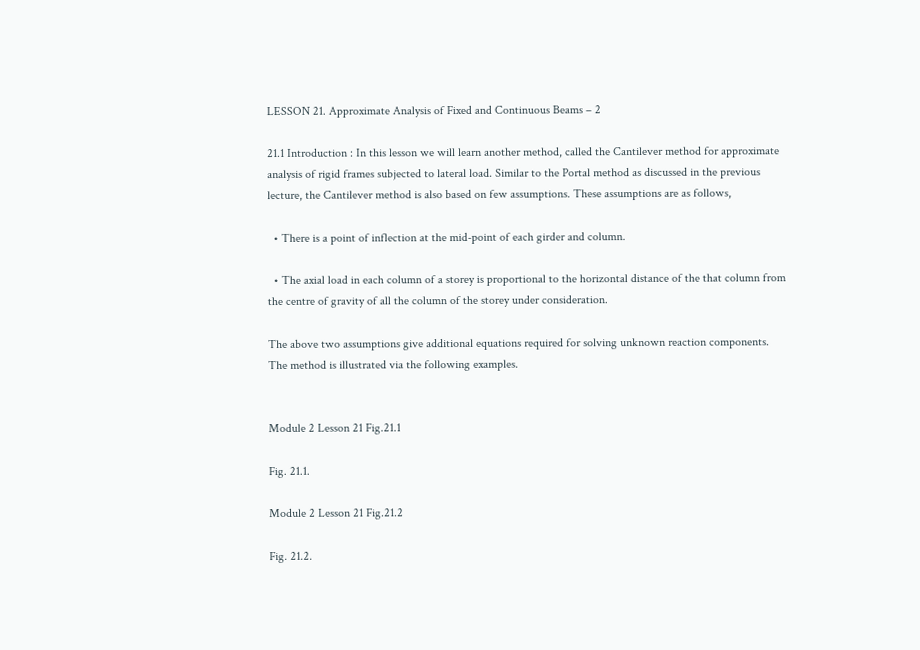LESSON 21. Approximate Analysis of Fixed and Continuous Beams – 2

21.1 Introduction : In this lesson we will learn another method, called the Cantilever method for approximate analysis of rigid frames subjected to lateral load. Similar to the Portal method as discussed in the previous lecture, the Cantilever method is also based on few assumptions. These assumptions are as follows,

  • There is a point of inflection at the mid-point of each girder and column.

  • The axial load in each column of a storey is proportional to the horizontal distance of the that column from the centre of gravity of all the column of the storey under consideration.

The above two assumptions give additional equations required for solving unknown reaction components. The method is illustrated via the following examples.


Module 2 Lesson 21 Fig.21.1

Fig. 21.1.

Module 2 Lesson 21 Fig.21.2

Fig. 21.2.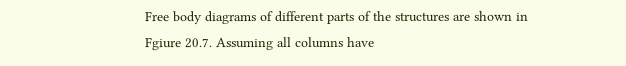Free body diagrams of different parts of the structures are shown in Fgiure 20.7. Assuming all columns have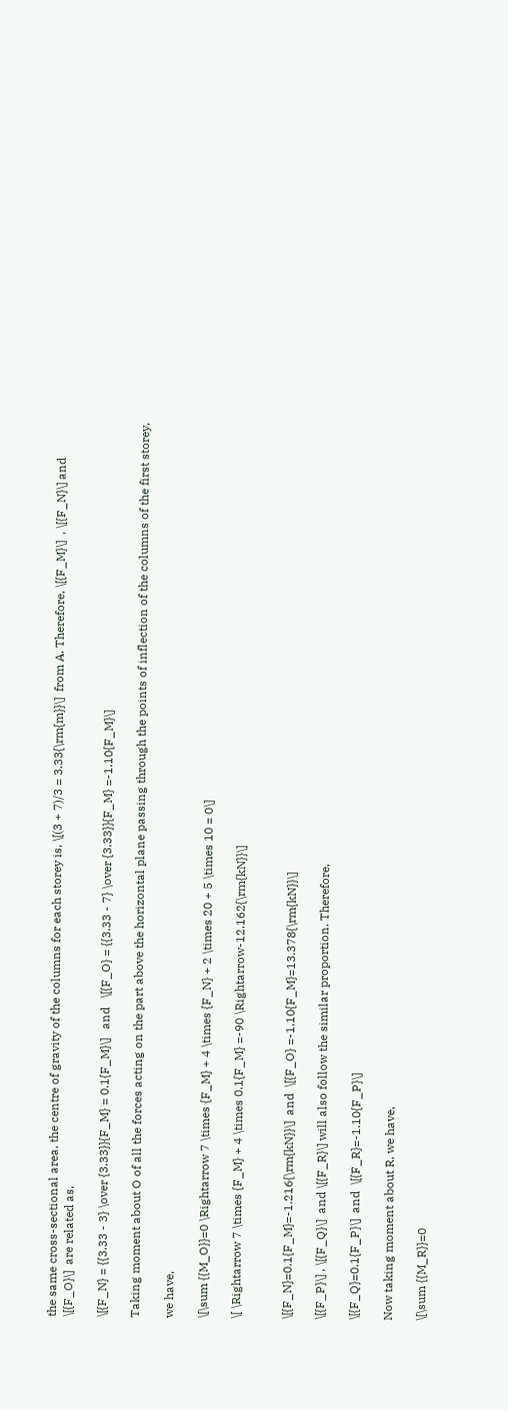the same cross-sectional area, the centre of gravity of the columns for each storey is, \[(3 + 7)/3 = 3.33{\rm{m}}\]  from A. Therefore, \[{F_M}\]  , \[{F_N}\] and \[{F_O}\]  are related as,

\[{F_N} = {{3.33 - 3} \over {3.33}}{F_M} = 0.1{F_M}\]   and   \[{F_O} = {{3.33 - 7} \over {3.33}}{F_M} =-1.10{F_M}\]

Taking moment about O of all the forces acting on the part above the horizontal plane passing through the points of inflection of the columns of the first storey,

we have,

\[\sum {{M_O}}=0 \Rightarrow 7 \times {F_M} + 4 \times {F_N} + 2 \times 20 + 5 \times 10 = 0\]

\[ \Rightarrow 7 \times {F_M} + 4 \times 0.1{F_M} =-90 \Rightarrow-12.162{\rm{kN}}\]


\[{F_N}=0.1{F_M}=-1.216{\rm{kN}}\]  and  \[{F_O} =-1.10{F_M}=13.378{\rm{kN}}\]

\[{F_P}\] , \[{F_Q}\]  and \[{F_R}\] will also follow the similar proportion. Therefore,

\[{F_Q}=0.1{F_P}\]  and  \[{F_R}=-1.10{F_P}\]

Now taking moment about R, we have,

\[\sum {{M_R}}=0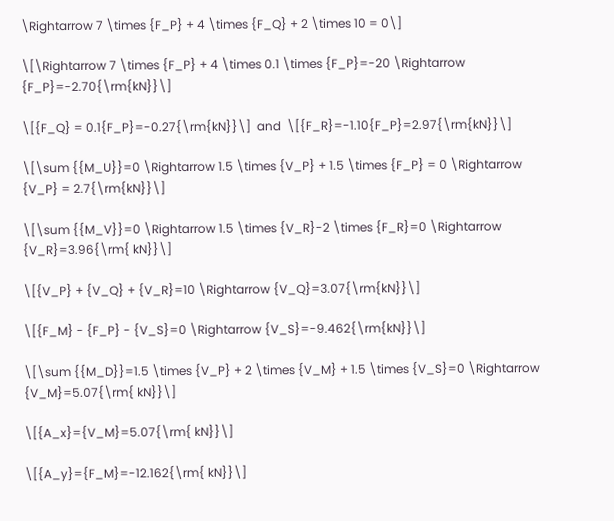\Rightarrow 7 \times {F_P} + 4 \times {F_Q} + 2 \times 10 = 0\]

\[\Rightarrow 7 \times {F_P} + 4 \times 0.1 \times {F_P}=-20 \Rightarrow {F_P}=-2.70{\rm{kN}}\]

\[{F_Q} = 0.1{F_P}=-0.27{\rm{kN}}\]  and  \[{F_R}=-1.10{F_P}=2.97{\rm{kN}}\]

\[\sum {{M_U}}=0 \Rightarrow 1.5 \times {V_P} + 1.5 \times {F_P} = 0 \Rightarrow {V_P} = 2.7{\rm{kN}}\]

\[\sum {{M_V}}=0 \Rightarrow 1.5 \times {V_R}-2 \times {F_R}=0 \Rightarrow {V_R}=3.96{\rm{ kN}}\]

\[{V_P} + {V_Q} + {V_R}=10 \Rightarrow {V_Q}=3.07{\rm{kN}}\]

\[{F_M} - {F_P} - {V_S}=0 \Rightarrow {V_S}=-9.462{\rm{kN}}\]

\[\sum {{M_D}}=1.5 \times {V_P} + 2 \times {V_M} + 1.5 \times {V_S}=0 \Rightarrow {V_M}=5.07{\rm{ kN}}\]

\[{A_x}={V_M}=5.07{\rm{ kN}}\]

\[{A_y}={F_M}=-12.162{\rm{ kN}}\]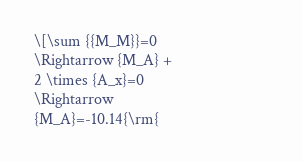\[\sum {{M_M}}=0 \Rightarrow {M_A} + 2 \times {A_x}=0 \Rightarrow {M_A}=-10.14{\rm{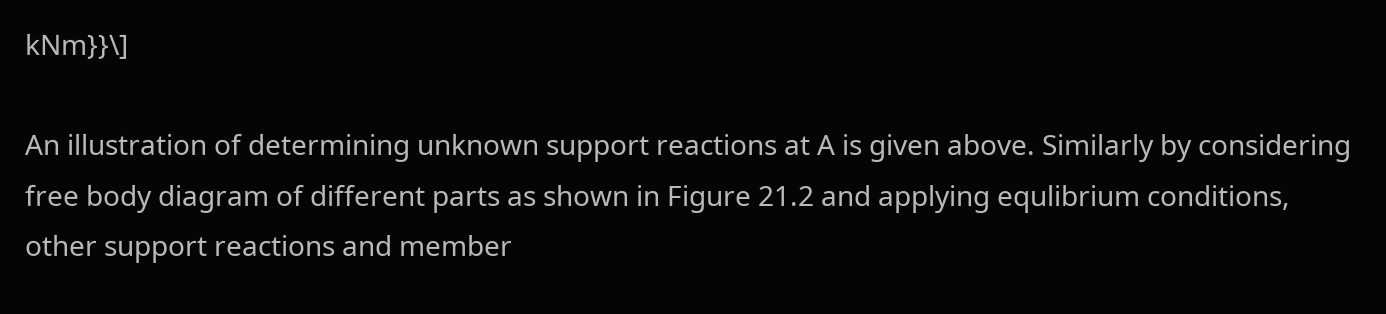kNm}}\]

An illustration of determining unknown support reactions at A is given above. Similarly by considering free body diagram of different parts as shown in Figure 21.2 and applying equlibrium conditions, other support reactions and member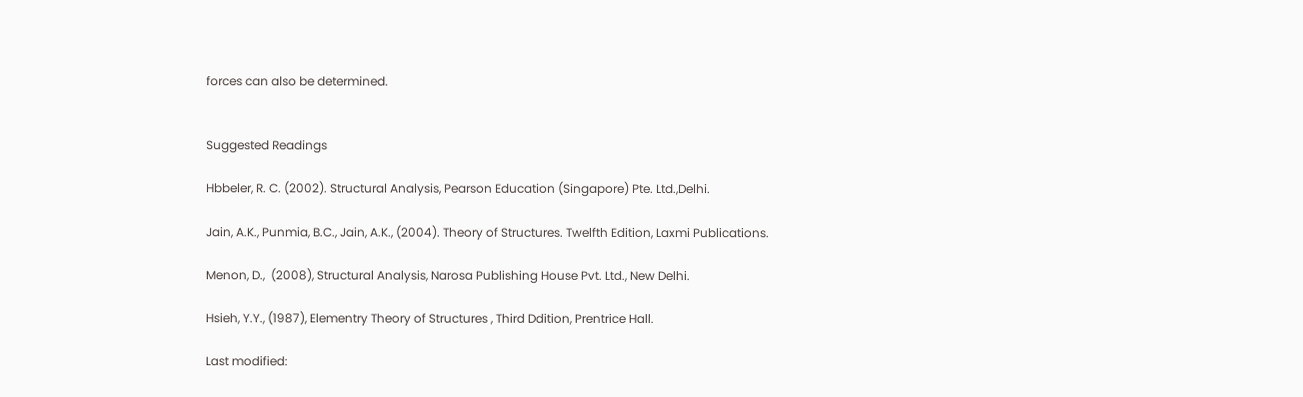forces can also be determined.


Suggested Readings

Hbbeler, R. C. (2002). Structural Analysis, Pearson Education (Singapore) Pte. Ltd.,Delhi.

Jain, A.K., Punmia, B.C., Jain, A.K., (2004). Theory of Structures. Twelfth Edition, Laxmi Publications.

Menon, D.,  (2008), Structural Analysis, Narosa Publishing House Pvt. Ltd., New Delhi.

Hsieh, Y.Y., (1987), Elementry Theory of Structures , Third Ddition, Prentrice Hall.

Last modified: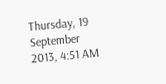Thursday, 19 September 2013, 4:51 AM